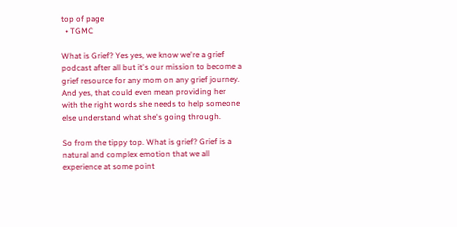top of page
  • TGMC

What is Grief? Yes yes, we know we're a grief podcast after all but it's our mission to become a grief resource for any mom on any grief journey. And yes, that could even mean providing her with the right words she needs to help someone else understand what she's going through.

So from the tippy top. What is grief? Grief is a natural and complex emotion that we all experience at some point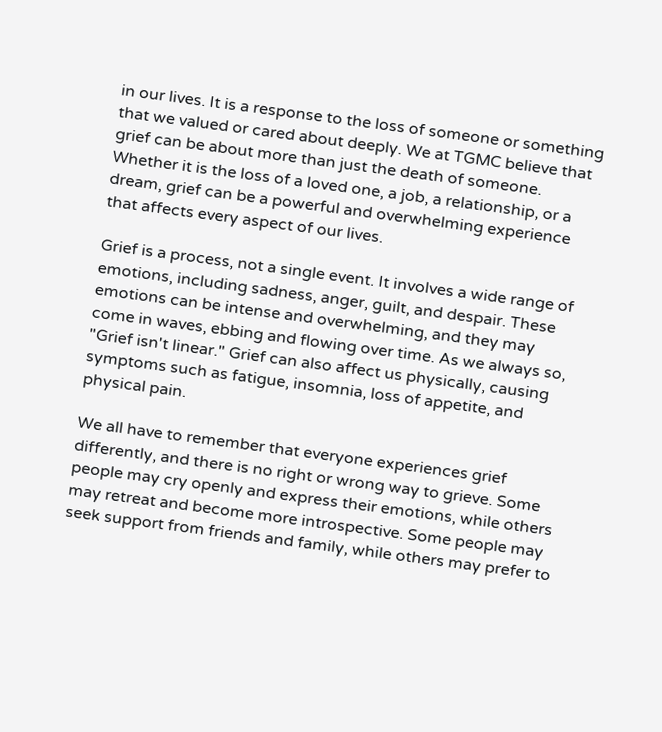in our lives. It is a response to the loss of someone or something that we valued or cared about deeply. We at TGMC believe that grief can be about more than just the death of someone. Whether it is the loss of a loved one, a job, a relationship, or a dream, grief can be a powerful and overwhelming experience that affects every aspect of our lives.

Grief is a process, not a single event. It involves a wide range of emotions, including sadness, anger, guilt, and despair. These emotions can be intense and overwhelming, and they may come in waves, ebbing and flowing over time. As we always so, "Grief isn't linear." Grief can also affect us physically, causing symptoms such as fatigue, insomnia, loss of appetite, and physical pain.

We all have to remember that everyone experiences grief differently, and there is no right or wrong way to grieve. Some people may cry openly and express their emotions, while others may retreat and become more introspective. Some people may seek support from friends and family, while others may prefer to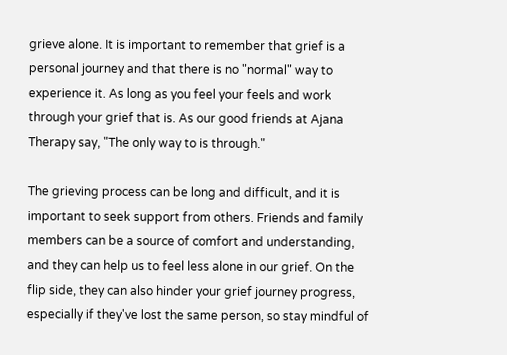grieve alone. It is important to remember that grief is a personal journey and that there is no "normal" way to experience it. As long as you feel your feels and work through your grief that is. As our good friends at Ajana Therapy say, "The only way to is through."

The grieving process can be long and difficult, and it is important to seek support from others. Friends and family members can be a source of comfort and understanding, and they can help us to feel less alone in our grief. On the flip side, they can also hinder your grief journey progress, especially if they've lost the same person, so stay mindful of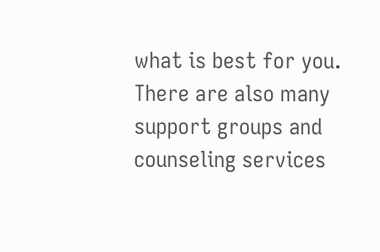what is best for you. There are also many support groups and counseling services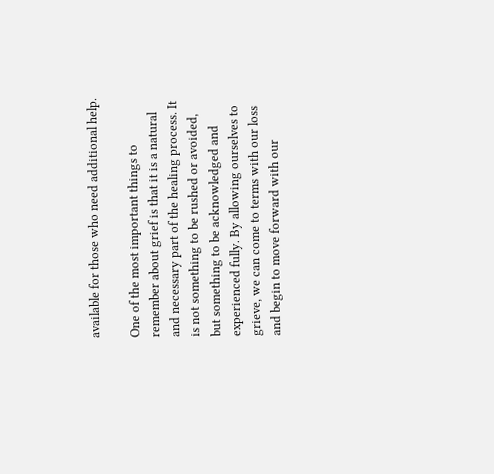available for those who need additional help.

One of the most important things to remember about grief is that it is a natural and necessary part of the healing process. It is not something to be rushed or avoided, but something to be acknowledged and experienced fully. By allowing ourselves to grieve, we can come to terms with our loss and begin to move forward with our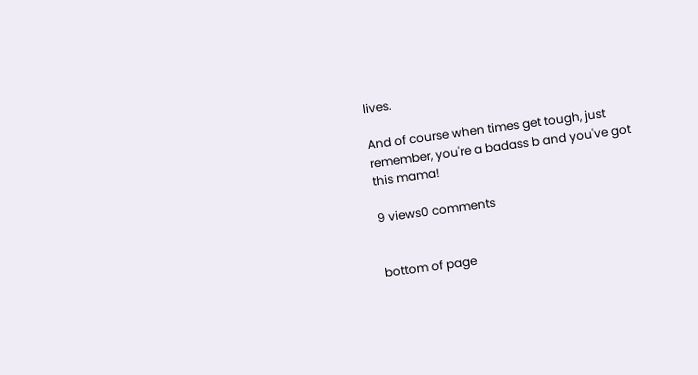lives.

And of course when times get tough, just remember, you're a badass b and you've got this mama!

9 views0 comments


bottom of page